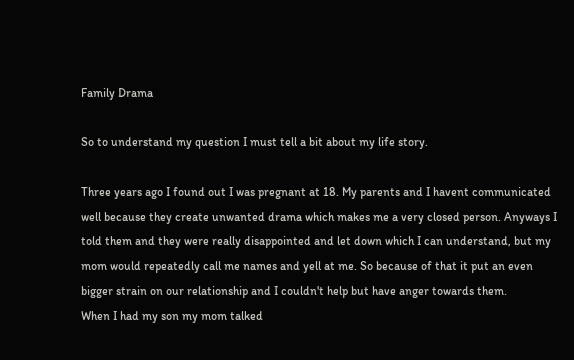Family Drama

So to understand my question I must tell a bit about my life story.

Three years ago I found out I was pregnant at 18. My parents and I havent communicated well because they create unwanted drama which makes me a very closed person. Anyways I told them and they were really disappointed and let down which I can understand, but my mom would repeatedly call me names and yell at me. So because of that it put an even bigger strain on our relationship and I couldn't help but have anger towards them.
When I had my son my mom talked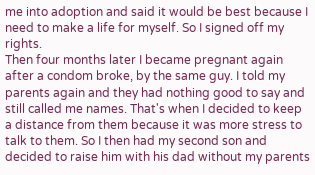me into adoption and said it would be best because I need to make a life for myself. So I signed off my rights.
Then four months later I became pregnant again after a condom broke, by the same guy. I told my parents again and they had nothing good to say and still called me names. That's when I decided to keep a distance from them because it was more stress to talk to them. So I then had my second son and decided to raise him with his dad without my parents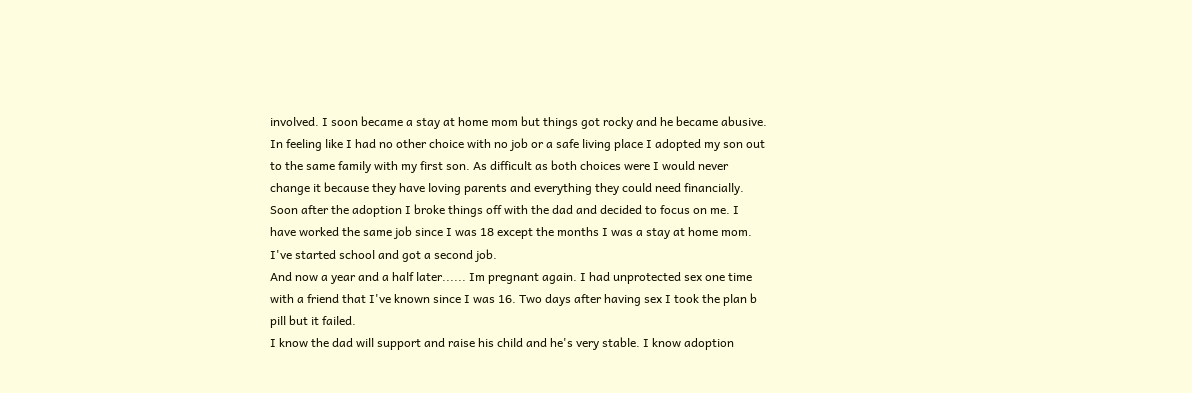involved. I soon became a stay at home mom but things got rocky and he became abusive. In feeling like I had no other choice with no job or a safe living place I adopted my son out to the same family with my first son. As difficult as both choices were I would never change it because they have loving parents and everything they could need financially.
Soon after the adoption I broke things off with the dad and decided to focus on me. I have worked the same job since I was 18 except the months I was a stay at home mom. I've started school and got a second job.
And now a year and a half later...... Im pregnant again. I had unprotected sex one time with a friend that I've known since I was 16. Two days after having sex I took the plan b pill but it failed.
I know the dad will support and raise his child and he's very stable. I know adoption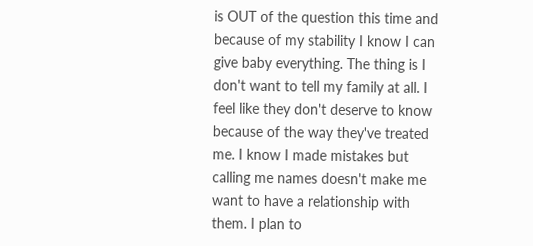is OUT of the question this time and because of my stability I know I can give baby everything. The thing is I don't want to tell my family at all. I feel like they don't deserve to know because of the way they've treated me. I know I made mistakes but calling me names doesn't make me want to have a relationship with them. I plan to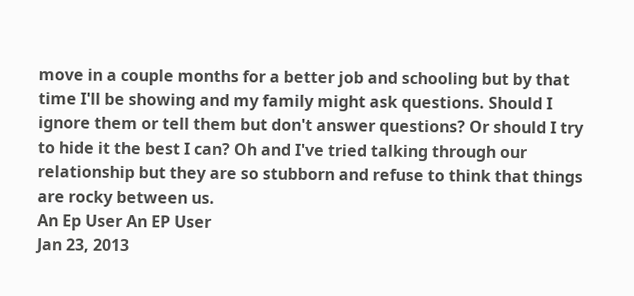move in a couple months for a better job and schooling but by that time I'll be showing and my family might ask questions. Should I ignore them or tell them but don't answer questions? Or should I try to hide it the best I can? Oh and I've tried talking through our relationship but they are so stubborn and refuse to think that things are rocky between us.
An Ep User An EP User
Jan 23, 2013